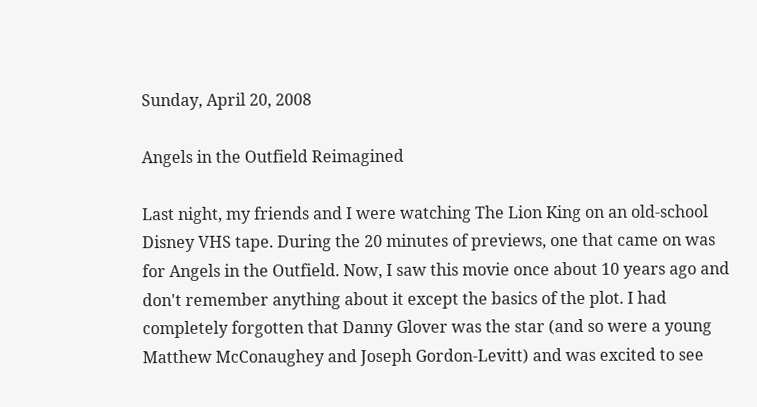Sunday, April 20, 2008

Angels in the Outfield Reimagined

Last night, my friends and I were watching The Lion King on an old-school Disney VHS tape. During the 20 minutes of previews, one that came on was for Angels in the Outfield. Now, I saw this movie once about 10 years ago and don't remember anything about it except the basics of the plot. I had completely forgotten that Danny Glover was the star (and so were a young Matthew McConaughey and Joseph Gordon-Levitt) and was excited to see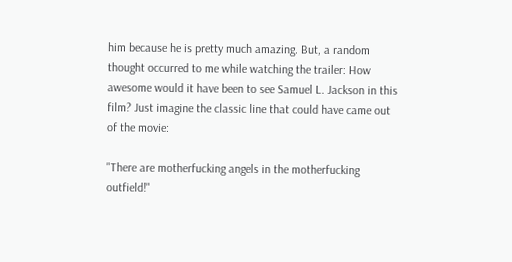him because he is pretty much amazing. But, a random thought occurred to me while watching the trailer: How awesome would it have been to see Samuel L. Jackson in this film? Just imagine the classic line that could have came out of the movie:

"There are motherfucking angels in the motherfucking outfield!"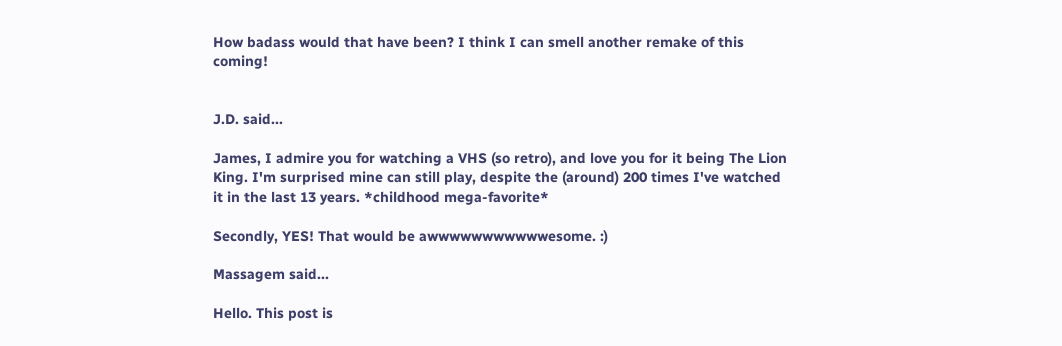How badass would that have been? I think I can smell another remake of this coming!


J.D. said...

James, I admire you for watching a VHS (so retro), and love you for it being The Lion King. I'm surprised mine can still play, despite the (around) 200 times I've watched it in the last 13 years. *childhood mega-favorite*

Secondly, YES! That would be awwwwwwwwwwwesome. :)

Massagem said...

Hello. This post is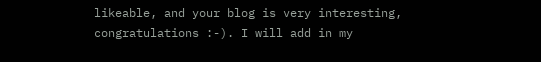likeable, and your blog is very interesting, congratulations :-). I will add in my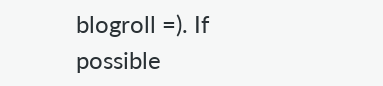blogroll =). If possible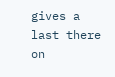gives a last there on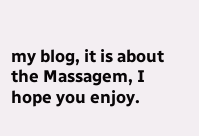my blog, it is about the Massagem, I hope you enjoy.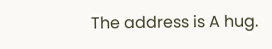The address is A hug.